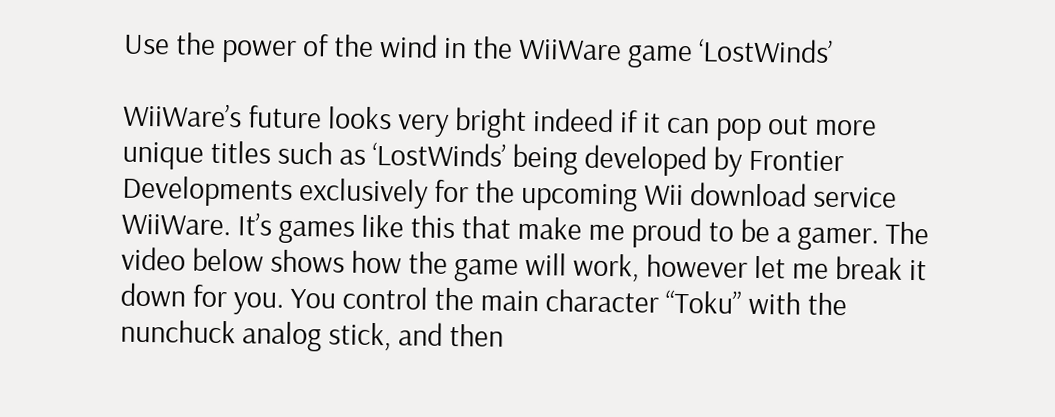Use the power of the wind in the WiiWare game ‘LostWinds’

WiiWare’s future looks very bright indeed if it can pop out more unique titles such as ‘LostWinds’ being developed by Frontier Developments exclusively for the upcoming Wii download service WiiWare. It’s games like this that make me proud to be a gamer. The video below shows how the game will work, however let me break it down for you. You control the main character “Toku” with the nunchuck analog stick, and then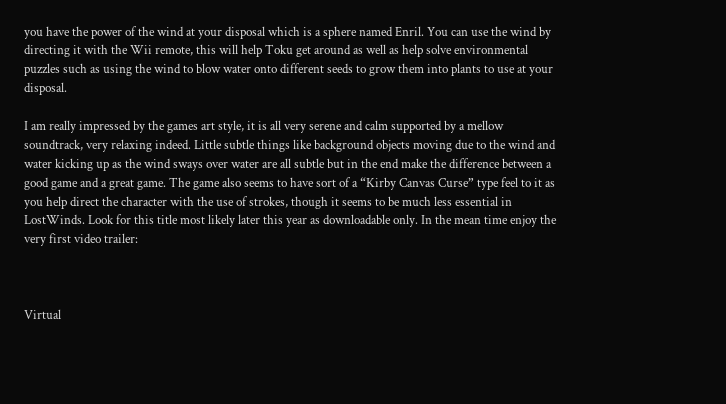you have the power of the wind at your disposal which is a sphere named Enril. You can use the wind by directing it with the Wii remote, this will help Toku get around as well as help solve environmental puzzles such as using the wind to blow water onto different seeds to grow them into plants to use at your disposal.

I am really impressed by the games art style, it is all very serene and calm supported by a mellow soundtrack, very relaxing indeed. Little subtle things like background objects moving due to the wind and water kicking up as the wind sways over water are all subtle but in the end make the difference between a good game and a great game. The game also seems to have sort of a “Kirby Canvas Curse” type feel to it as you help direct the character with the use of strokes, though it seems to be much less essential in LostWinds. Look for this title most likely later this year as downloadable only. In the mean time enjoy the very first video trailer:



Virtual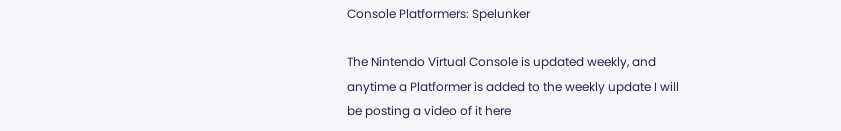Console Platformers: Spelunker

The Nintendo Virtual Console is updated weekly, and anytime a Platformer is added to the weekly update I will be posting a video of it here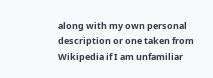along with my own personal description or one taken from Wikipedia if I am unfamiliar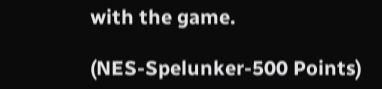with the game.

(NES-Spelunker-500 Points)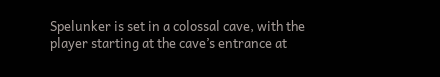Spelunker is set in a colossal cave, with the player starting at the cave’s entrance at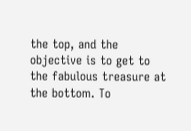the top, and the objective is to get to the fabulous treasure at the bottom. To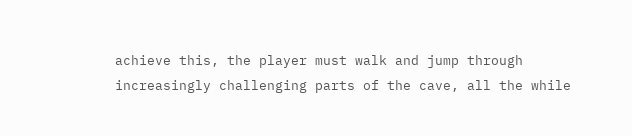achieve this, the player must walk and jump through increasingly challenging parts of the cave, all the while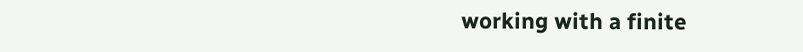working with a finite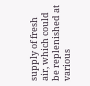supply of fresh air, which could be replenished at various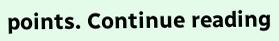points. Continue reading